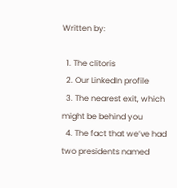Written by:

  1. The clitoris
  2. Our LinkedIn profile
  3. The nearest exit, which might be behind you
  4. The fact that we’ve had two presidents named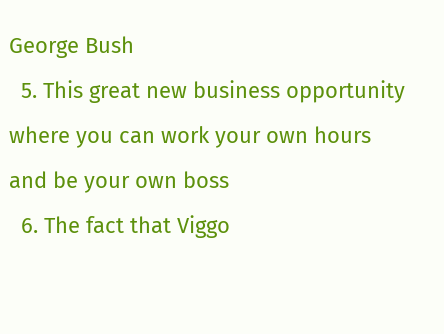George Bush
  5. This great new business opportunity where you can work your own hours and be your own boss
  6. The fact that Viggo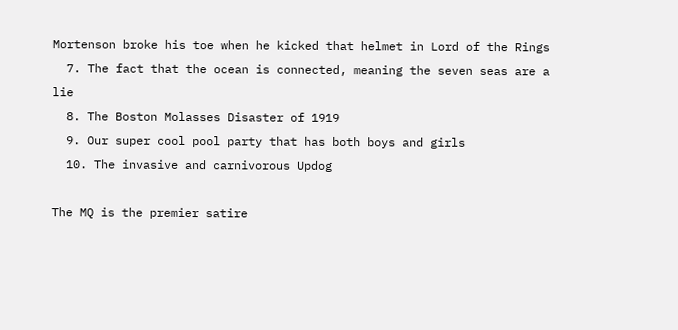Mortenson broke his toe when he kicked that helmet in Lord of the Rings
  7. The fact that the ocean is connected, meaning the seven seas are a lie
  8. The Boston Molasses Disaster of 1919
  9. Our super cool pool party that has both boys and girls
  10. The invasive and carnivorous Updog

The MQ is the premier satire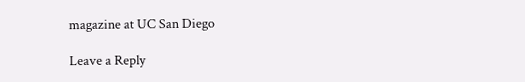magazine at UC San Diego

Leave a Reply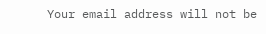Your email address will not be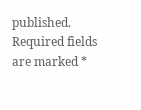published. Required fields are marked *